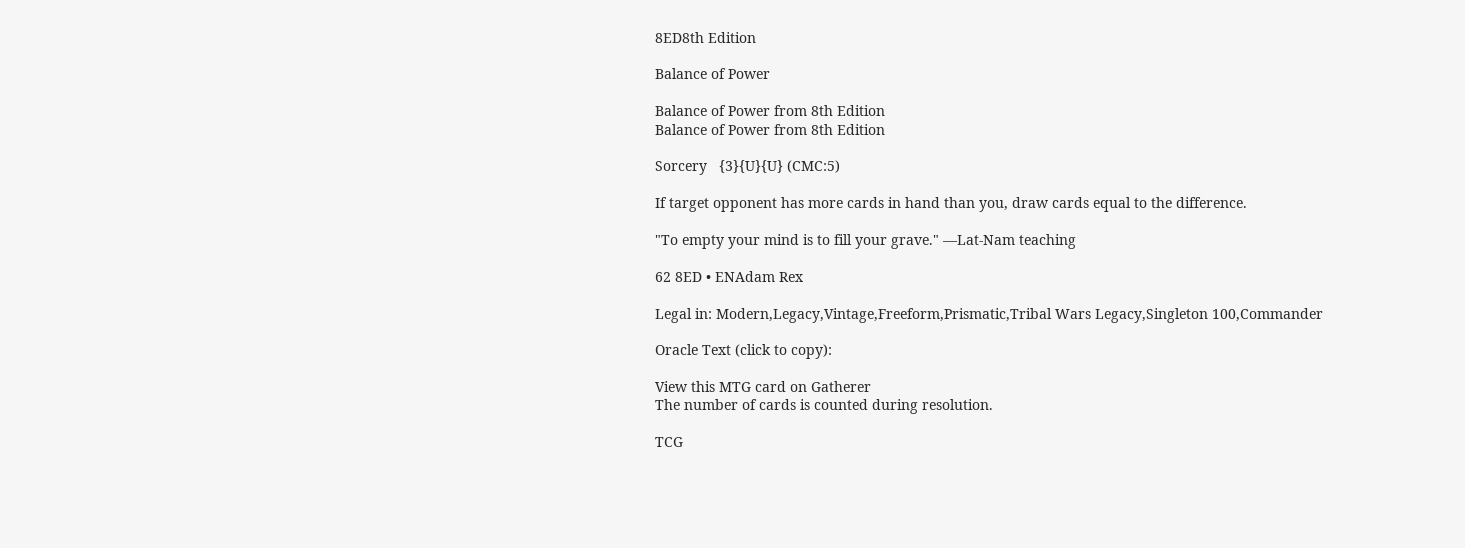8ED8th Edition

Balance of Power

Balance of Power from 8th Edition
Balance of Power from 8th Edition

Sorcery   {3}{U}{U} (CMC:5)

If target opponent has more cards in hand than you, draw cards equal to the difference.

"To empty your mind is to fill your grave." —Lat-Nam teaching

62 8ED • ENAdam Rex

Legal in: Modern,Legacy,Vintage,Freeform,Prismatic,Tribal Wars Legacy,Singleton 100,Commander

Oracle Text (click to copy):

View this MTG card on Gatherer
The number of cards is counted during resolution.

TCG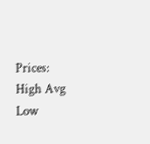Prices:   High Avg Low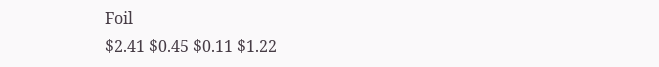Foil
$2.41 $0.45 $0.11 $1.22